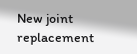New joint replacement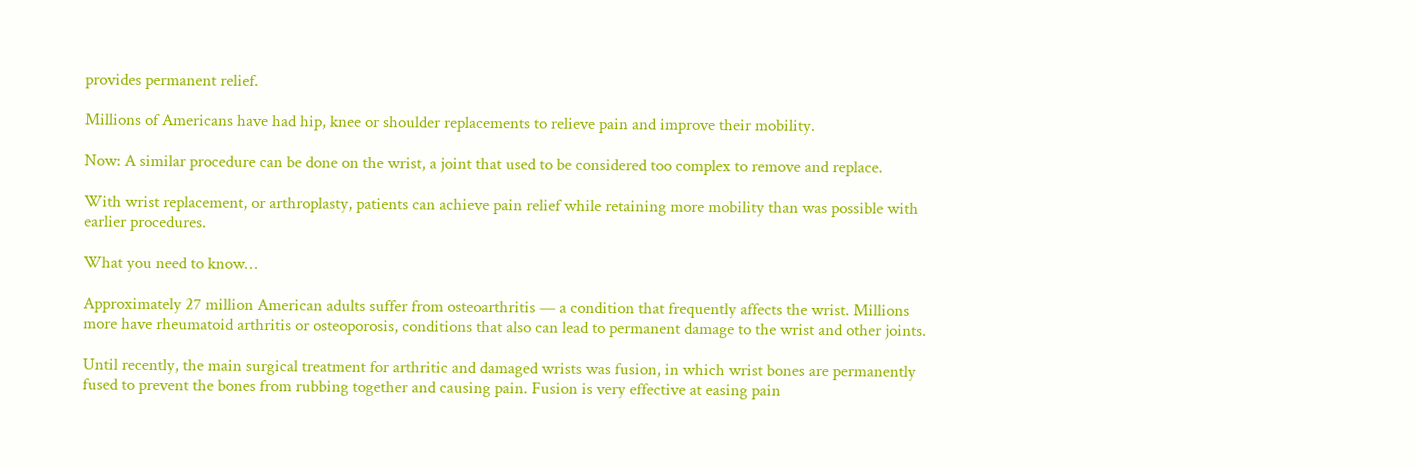provides permanent relief.

Millions of Americans have had hip, knee or shoulder replacements to relieve pain and improve their mobility.

Now: A similar procedure can be done on the wrist, a joint that used to be considered too complex to remove and replace.

With wrist replacement, or arthroplasty, patients can achieve pain relief while retaining more mobility than was possible with earlier procedures.

What you need to know…

Approximately 27 million American adults suffer from osteoarthritis — a condition that frequently affects the wrist. Millions more have rheumatoid arthritis or osteoporosis, conditions that also can lead to permanent damage to the wrist and other joints.

Until recently, the main surgical treatment for arthritic and damaged wrists was fusion, in which wrist bones are permanently fused to prevent the bones from rubbing together and causing pain. Fusion is very effective at easing pain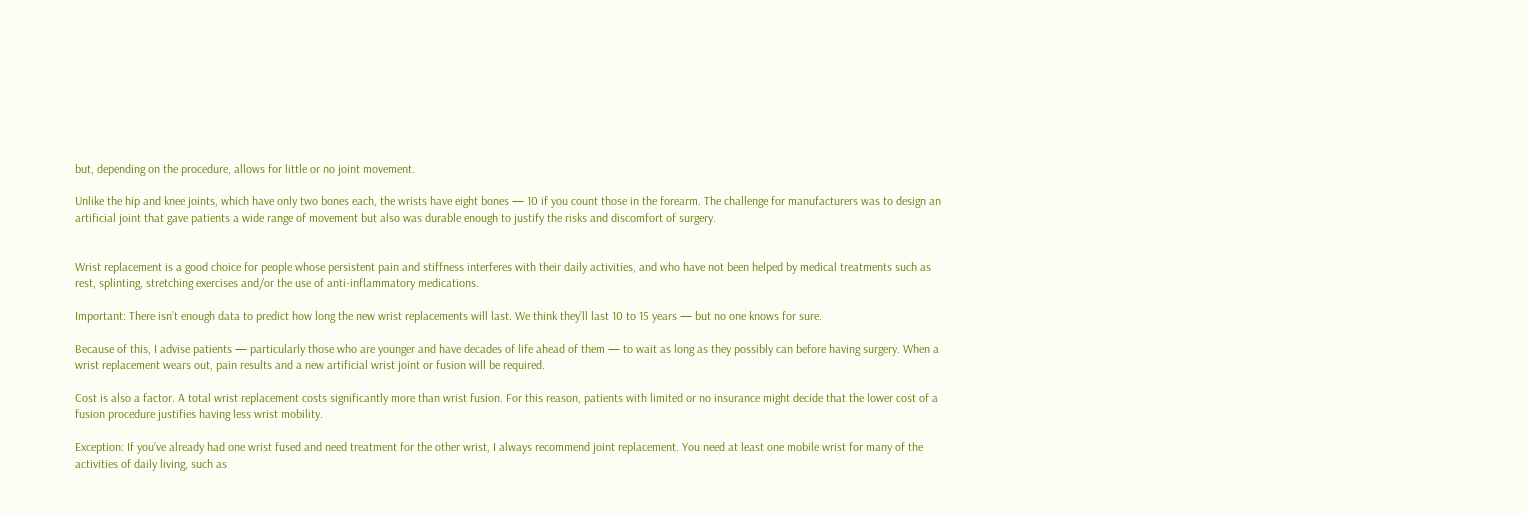but, depending on the procedure, allows for little or no joint movement.

Unlike the hip and knee joints, which have only two bones each, the wrists have eight bones — 10 if you count those in the forearm. The challenge for manufacturers was to design an artificial joint that gave patients a wide range of movement but also was durable enough to justify the risks and discomfort of surgery.


Wrist replacement is a good choice for people whose persistent pain and stiffness interferes with their daily activities, and who have not been helped by medical treatments such as rest, splinting, stretching exercises and/or the use of anti-inflammatory medications.

Important: There isn’t enough data to predict how long the new wrist replacements will last. We think they’ll last 10 to 15 years — but no one knows for sure.

Because of this, I advise patients — particularly those who are younger and have decades of life ahead of them — to wait as long as they possibly can before having surgery. When a wrist replacement wears out, pain results and a new artificial wrist joint or fusion will be required.

Cost is also a factor. A total wrist replacement costs significantly more than wrist fusion. For this reason, patients with limited or no insurance might decide that the lower cost of a fusion procedure justifies having less wrist mobility.

Exception: If you’ve already had one wrist fused and need treatment for the other wrist, I always recommend joint replacement. You need at least one mobile wrist for many of the activities of daily living, such as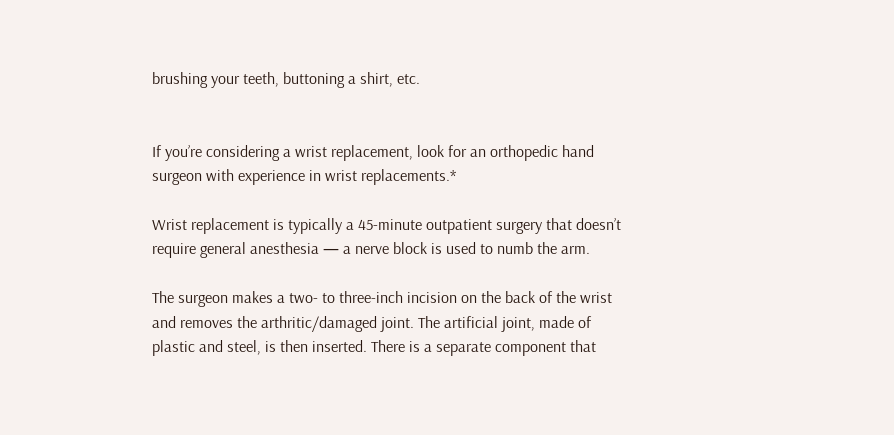brushing your teeth, buttoning a shirt, etc.


If you’re considering a wrist replacement, look for an orthopedic hand surgeon with experience in wrist replacements.*

Wrist replacement is typically a 45-minute outpatient surgery that doesn’t require general anesthesia — a nerve block is used to numb the arm.

The surgeon makes a two- to three-inch incision on the back of the wrist and removes the arthritic/damaged joint. The artificial joint, made of plastic and steel, is then inserted. There is a separate component that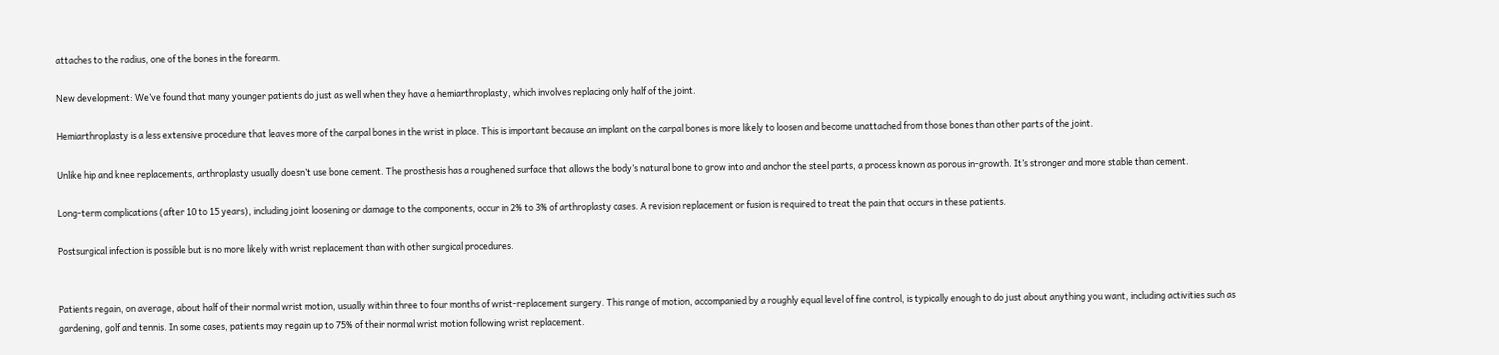attaches to the radius, one of the bones in the forearm.

New development: We’ve found that many younger patients do just as well when they have a hemiarthroplasty, which involves replacing only half of the joint.

Hemiarthroplasty is a less extensive procedure that leaves more of the carpal bones in the wrist in place. This is important because an implant on the carpal bones is more likely to loosen and become unattached from those bones than other parts of the joint.

Unlike hip and knee replacements, arthroplasty usually doesn’t use bone cement. The prosthesis has a roughened surface that allows the body’s natural bone to grow into and anchor the steel parts, a process known as porous in-growth. It’s stronger and more stable than cement.

Long-term complications (after 10 to 15 years), including joint loosening or damage to the components, occur in 2% to 3% of arthroplasty cases. A revision replacement or fusion is required to treat the pain that occurs in these patients.

Postsurgical infection is possible but is no more likely with wrist replacement than with other surgical procedures.


Patients regain, on average, about half of their normal wrist motion, usually within three to four months of wrist-replacement surgery. This range of motion, accompanied by a roughly equal level of fine control, is typically enough to do just about anything you want, including activities such as gardening, golf and tennis. In some cases, patients may regain up to 75% of their normal wrist motion following wrist replacement.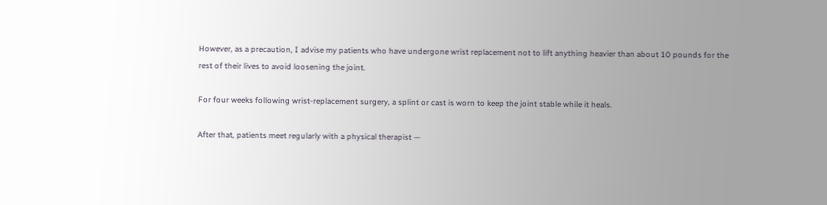However, as a precaution, I advise my patients who have undergone wrist replacement not to lift anything heavier than about 10 pounds for the rest of their lives to avoid loosening the joint.

For four weeks following wrist-replacement surgery, a splint or cast is worn to keep the joint stable while it heals.

After that, patients meet regularly with a physical therapist —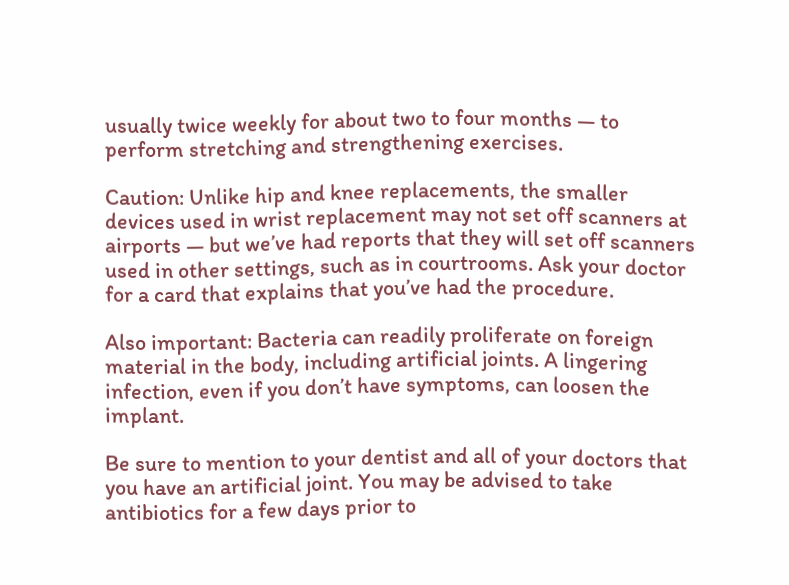usually twice weekly for about two to four months — to perform stretching and strengthening exercises.

Caution: Unlike hip and knee replacements, the smaller devices used in wrist replacement may not set off scanners at airports — but we’ve had reports that they will set off scanners used in other settings, such as in courtrooms. Ask your doctor for a card that explains that you’ve had the procedure.

Also important: Bacteria can readily proliferate on foreign material in the body, including artificial joints. A lingering infection, even if you don’t have symptoms, can loosen the implant.

Be sure to mention to your dentist and all of your doctors that you have an artificial joint. You may be advised to take antibiotics for a few days prior to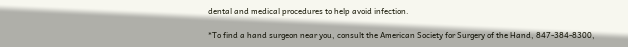dental and medical procedures to help avoid infection.

*To find a hand surgeon near you, consult the American Society for Surgery of the Hand, 847-384-8300,